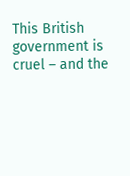This British government is cruel – and the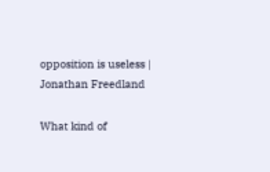opposition is useless | Jonathan Freedland

What kind of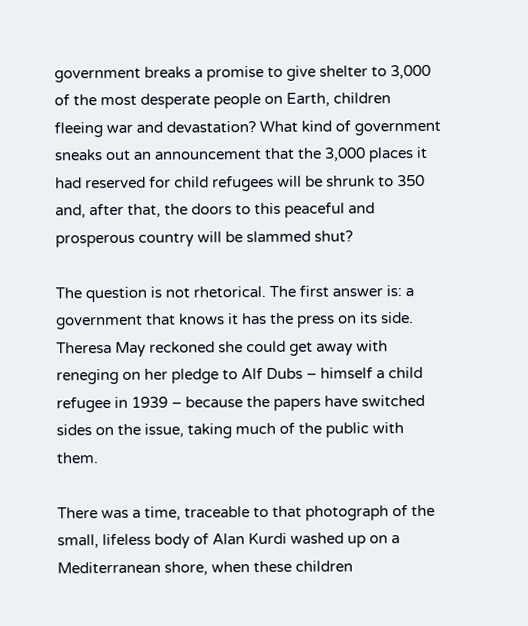government breaks a promise to give shelter to 3,000 of the most desperate people on Earth, children fleeing war and devastation? What kind of government sneaks out an announcement that the 3,000 places it had reserved for child refugees will be shrunk to 350 and, after that, the doors to this peaceful and prosperous country will be slammed shut?

The question is not rhetorical. The first answer is: a government that knows it has the press on its side. Theresa May reckoned she could get away with reneging on her pledge to Alf Dubs – himself a child refugee in 1939 – because the papers have switched sides on the issue, taking much of the public with them.

There was a time, traceable to that photograph of the small, lifeless body of Alan Kurdi washed up on a Mediterranean shore, when these children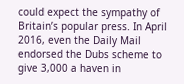could expect the sympathy of Britain’s popular press. In April 2016, even the Daily Mail endorsed the Dubs scheme to give 3,000 a haven in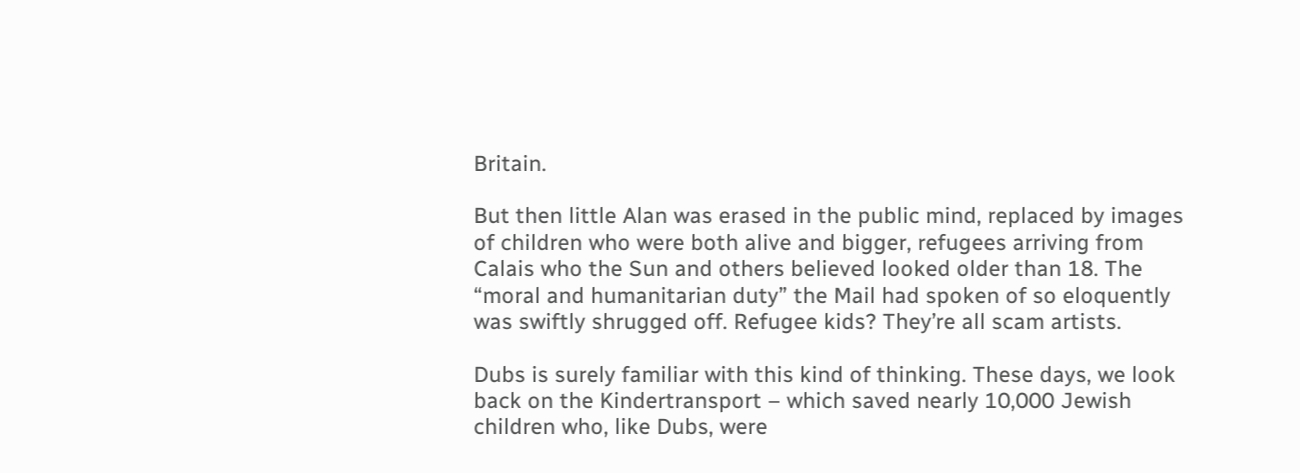Britain.

But then little Alan was erased in the public mind, replaced by images of children who were both alive and bigger, refugees arriving from Calais who the Sun and others believed looked older than 18. The “moral and humanitarian duty” the Mail had spoken of so eloquently was swiftly shrugged off. Refugee kids? They’re all scam artists.

Dubs is surely familiar with this kind of thinking. These days, we look back on the Kindertransport – which saved nearly 10,000 Jewish children who, like Dubs, were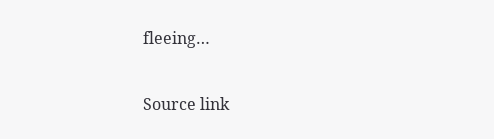fleeing…

Source link